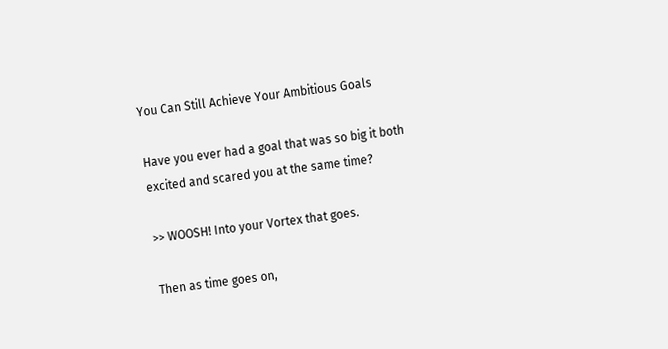You Can Still Achieve Your Ambitious Goals

Have you ever had a goal that was so big it both excited and scared you at the same time?

>> WOOSH! Into your Vortex that goes.

Then as time goes on,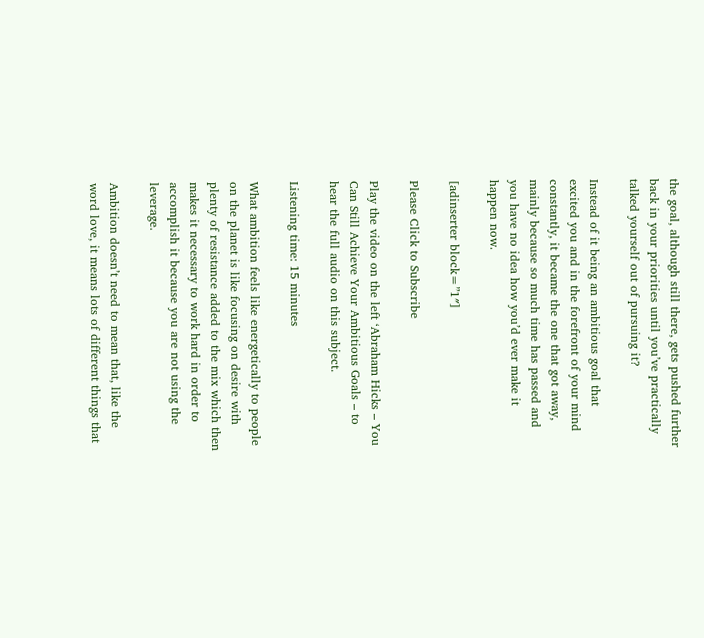the goal, although still there, gets pushed further back in your priorities until you’ve practically talked yourself out of pursuing it?

Instead of it being an ambitious goal that excited you and in the forefront of your mind constantly, it became the one that got away, mainly because so much time has passed and you have no idea how you’d ever make it happen now.

[adinserter block=”1″]

Please Click to Subscribe

Play the video on the left ‘Abraham Hicks – You Can Still Achieve Your Ambitious Goals – to hear the full audio on this subject.

Listening time: 15 minutes

What ambition feels like energetically to people on the planet is like focusing on desire with plenty of resistance added to the mix which then makes it necessary to work hard in order to accomplish it because you are not using the leverage.

Ambition doesn’t need to mean that, like the word love, it means lots of different things that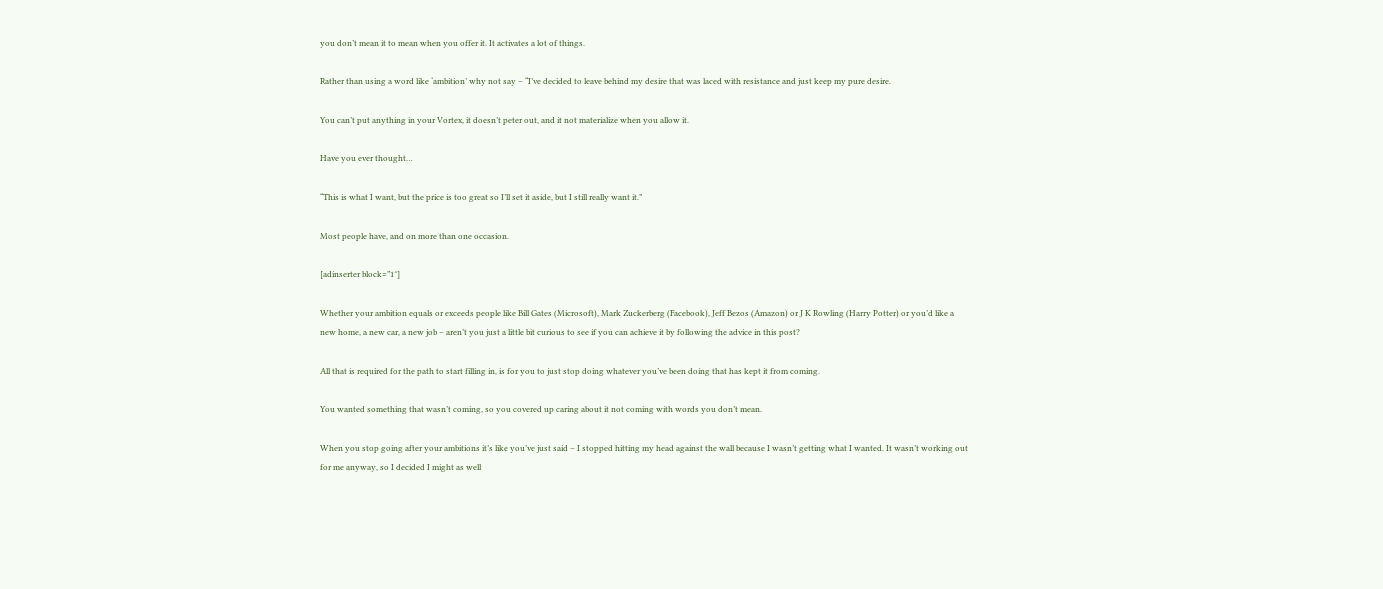you don’t mean it to mean when you offer it. It activates a lot of things.

Rather than using a word like ‘ambition’ why not say – “I’ve decided to leave behind my desire that was laced with resistance and just keep my pure desire.

You can’t put anything in your Vortex, it doesn’t peter out, and it not materialize when you allow it.

Have you ever thought…

“This is what I want, but the price is too great so I’ll set it aside, but I still really want it.”

Most people have, and on more than one occasion.

[adinserter block=”1″]

Whether your ambition equals or exceeds people like Bill Gates (Microsoft), Mark Zuckerberg (Facebook), Jeff Bezos (Amazon) or J K Rowling (Harry Potter) or you’d like a new home, a new car, a new job – aren’t you just a little bit curious to see if you can achieve it by following the advice in this post?

All that is required for the path to start filling in, is for you to just stop doing whatever you’ve been doing that has kept it from coming.

You wanted something that wasn’t coming, so you covered up caring about it not coming with words you don’t mean.

When you stop going after your ambitions it’s like you’ve just said – I stopped hitting my head against the wall because I wasn’t getting what I wanted. It wasn’t working out for me anyway, so I decided I might as well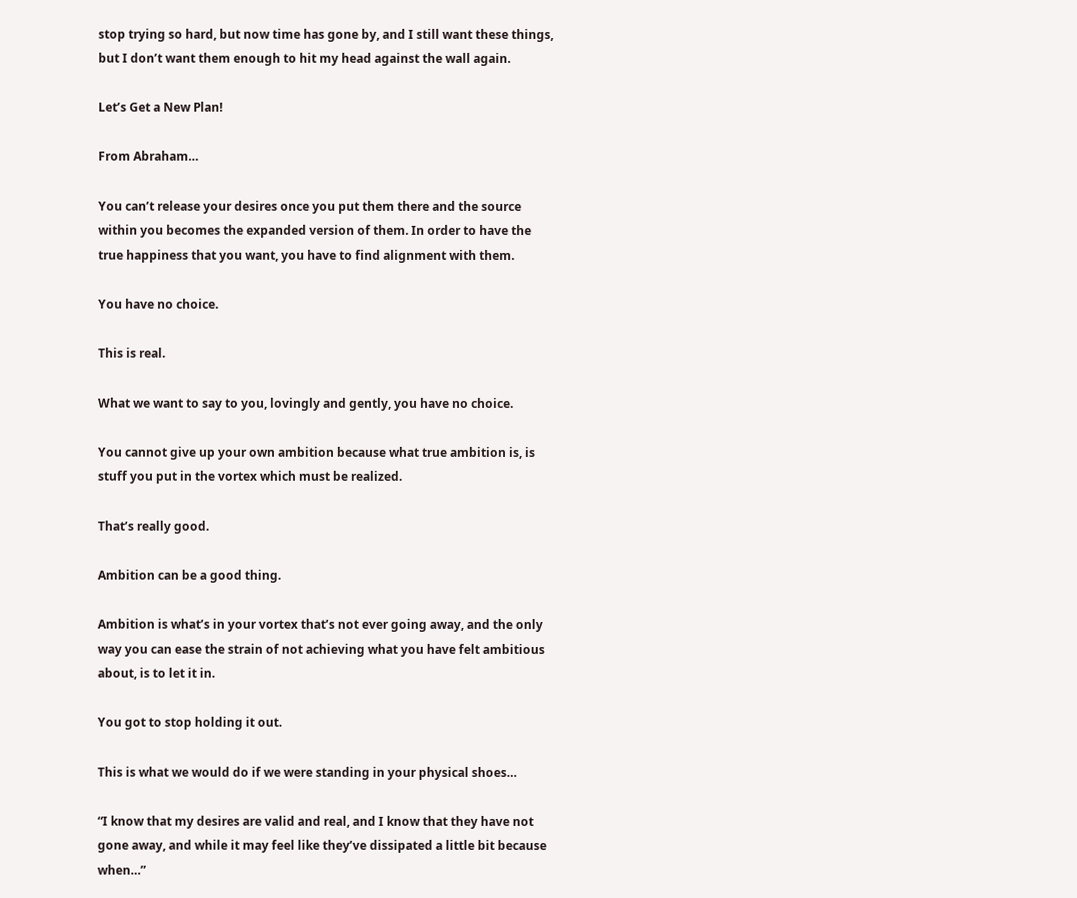stop trying so hard, but now time has gone by, and I still want these things, but I don’t want them enough to hit my head against the wall again.

Let’s Get a New Plan!

From Abraham…

You can’t release your desires once you put them there and the source within you becomes the expanded version of them. In order to have the true happiness that you want, you have to find alignment with them.

You have no choice.

This is real.

What we want to say to you, lovingly and gently, you have no choice.

You cannot give up your own ambition because what true ambition is, is stuff you put in the vortex which must be realized.

That’s really good.

Ambition can be a good thing.

Ambition is what’s in your vortex that’s not ever going away, and the only way you can ease the strain of not achieving what you have felt ambitious about, is to let it in.

You got to stop holding it out.

This is what we would do if we were standing in your physical shoes…

“I know that my desires are valid and real, and I know that they have not gone away, and while it may feel like they’ve dissipated a little bit because when…”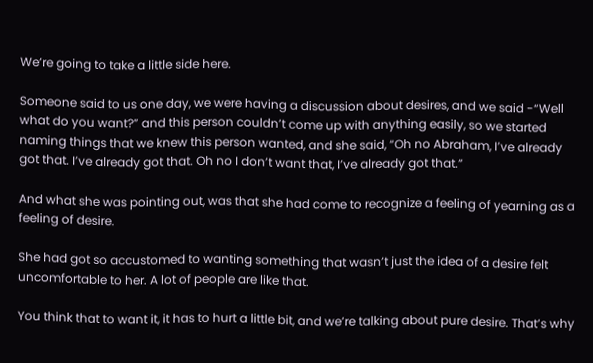We’re going to take a little side here.

Someone said to us one day, we were having a discussion about desires, and we said -“Well what do you want?” and this person couldn’t come up with anything easily, so we started naming things that we knew this person wanted, and she said, “Oh no Abraham, I’ve already got that. I’ve already got that. Oh no I don’t want that, I’ve already got that.”

And what she was pointing out, was that she had come to recognize a feeling of yearning as a feeling of desire.

She had got so accustomed to wanting something that wasn’t just the idea of a desire felt uncomfortable to her. A lot of people are like that.

You think that to want it, it has to hurt a little bit, and we’re talking about pure desire. That’s why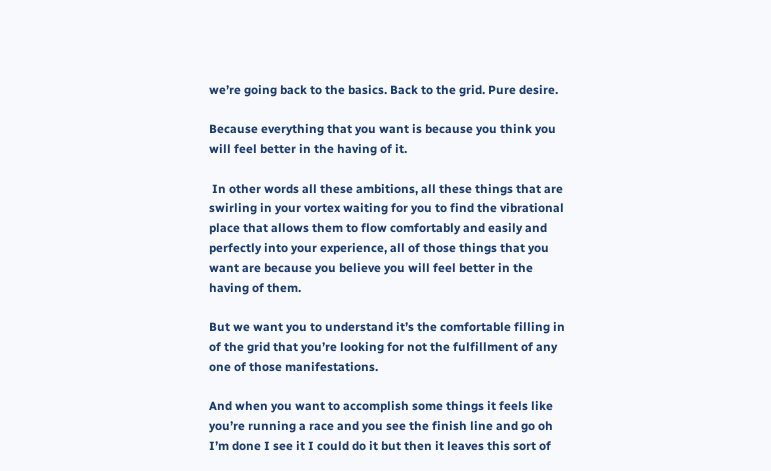we’re going back to the basics. Back to the grid. Pure desire.

Because everything that you want is because you think you will feel better in the having of it.

 In other words all these ambitions, all these things that are swirling in your vortex waiting for you to find the vibrational place that allows them to flow comfortably and easily and perfectly into your experience, all of those things that you want are because you believe you will feel better in the having of them.

But we want you to understand it’s the comfortable filling in of the grid that you’re looking for not the fulfillment of any one of those manifestations.

And when you want to accomplish some things it feels like you’re running a race and you see the finish line and go oh I’m done I see it I could do it but then it leaves this sort of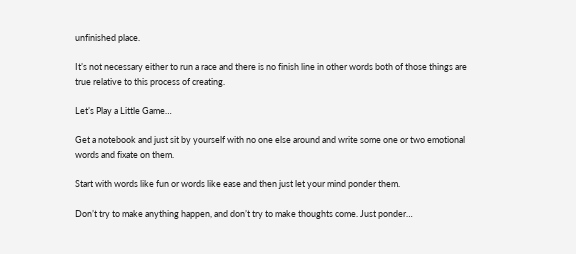unfinished place.

It’s not necessary either to run a race and there is no finish line in other words both of those things are true relative to this process of creating.

Let’s Play a Little Game…

Get a notebook and just sit by yourself with no one else around and write some one or two emotional words and fixate on them.

Start with words like fun or words like ease and then just let your mind ponder them.

Don’t try to make anything happen, and don’t try to make thoughts come. Just ponder…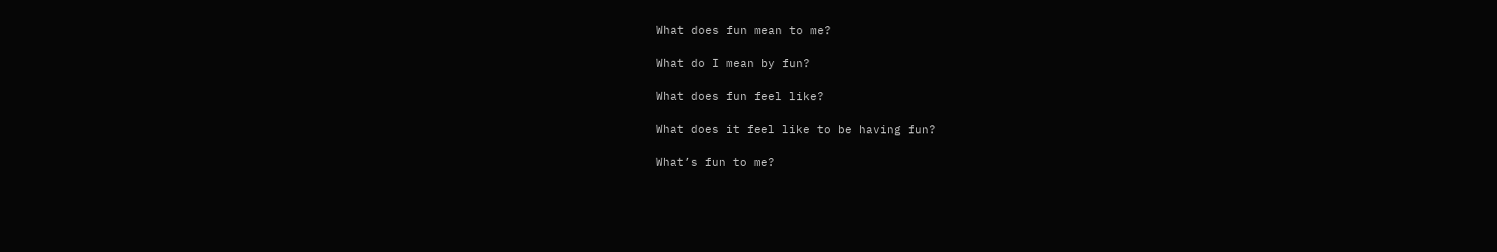What does fun mean to me?

What do I mean by fun?

What does fun feel like?

What does it feel like to be having fun?

What’s fun to me?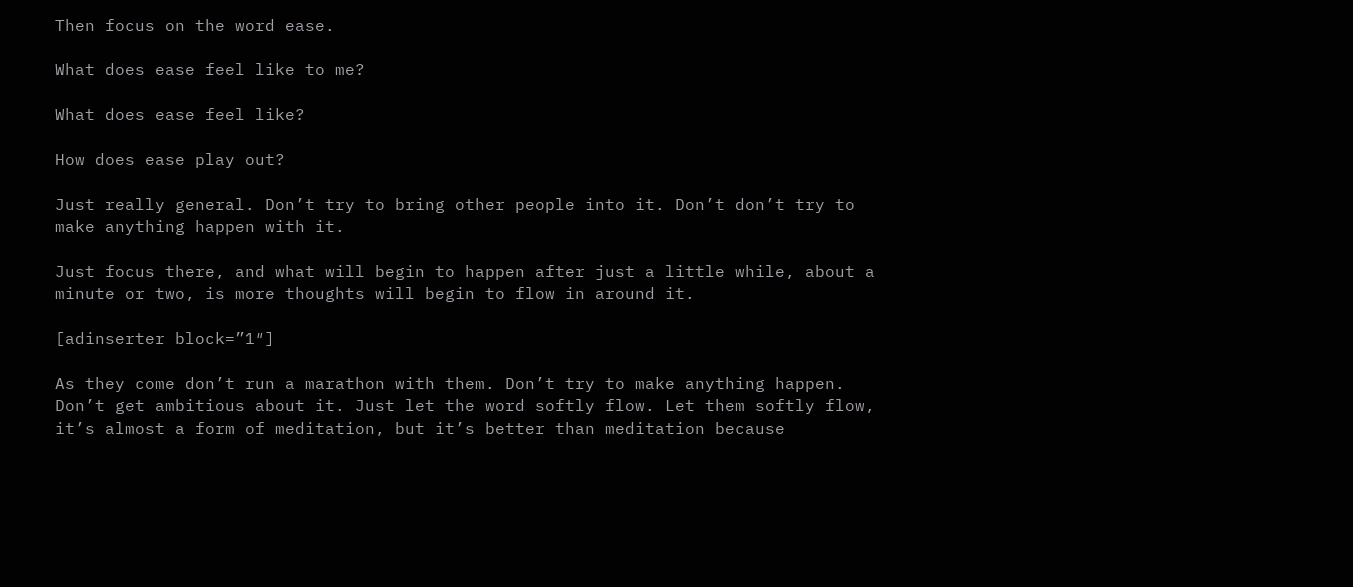Then focus on the word ease.

What does ease feel like to me?

What does ease feel like?

How does ease play out?

Just really general. Don’t try to bring other people into it. Don’t don’t try to make anything happen with it.

Just focus there, and what will begin to happen after just a little while, about a minute or two, is more thoughts will begin to flow in around it.

[adinserter block=”1″]

As they come don’t run a marathon with them. Don’t try to make anything happen. Don’t get ambitious about it. Just let the word softly flow. Let them softly flow, it’s almost a form of meditation, but it’s better than meditation because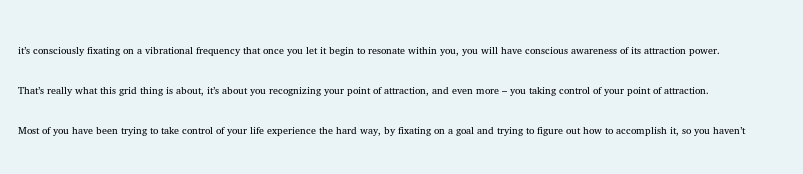it’s consciously fixating on a vibrational frequency that once you let it begin to resonate within you, you will have conscious awareness of its attraction power.

That’s really what this grid thing is about, it’s about you recognizing your point of attraction, and even more – you taking control of your point of attraction.

Most of you have been trying to take control of your life experience the hard way, by fixating on a goal and trying to figure out how to accomplish it, so you haven’t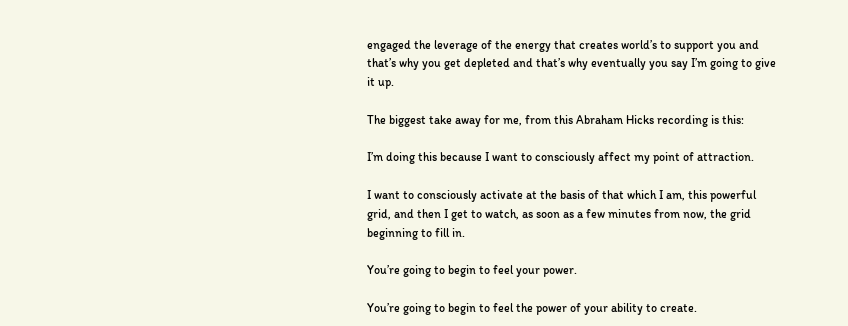engaged the leverage of the energy that creates world’s to support you and that’s why you get depleted and that’s why eventually you say I’m going to give it up.

The biggest take away for me, from this Abraham Hicks recording is this:

I’m doing this because I want to consciously affect my point of attraction.

I want to consciously activate at the basis of that which I am, this powerful grid, and then I get to watch, as soon as a few minutes from now, the grid beginning to fill in.

You’re going to begin to feel your power.

You’re going to begin to feel the power of your ability to create.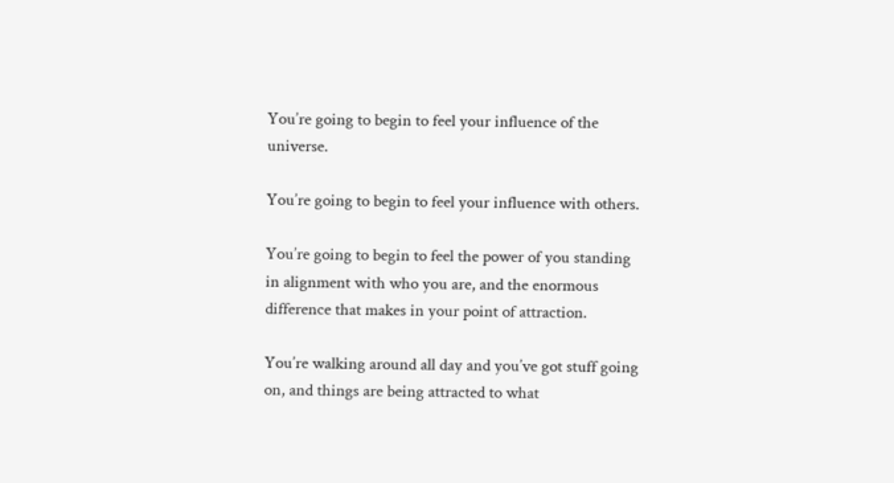You’re going to begin to feel your influence of the universe.

You’re going to begin to feel your influence with others.

You’re going to begin to feel the power of you standing in alignment with who you are, and the enormous difference that makes in your point of attraction.

You’re walking around all day and you’ve got stuff going on, and things are being attracted to what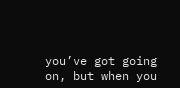you’ve got going on, but when you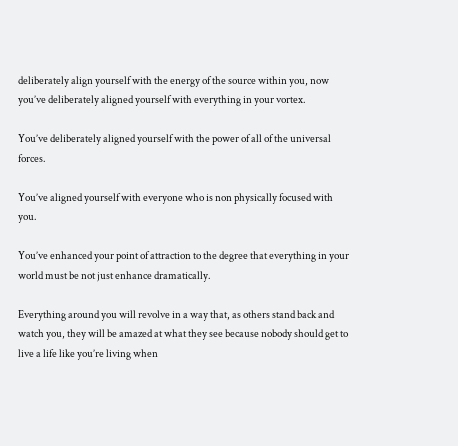deliberately align yourself with the energy of the source within you, now you’ve deliberately aligned yourself with everything in your vortex.

You’ve deliberately aligned yourself with the power of all of the universal forces.

You’ve aligned yourself with everyone who is non physically focused with you.

You’ve enhanced your point of attraction to the degree that everything in your world must be not just enhance dramatically.

Everything around you will revolve in a way that, as others stand back and watch you, they will be amazed at what they see because nobody should get to live a life like you’re living when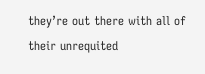they’re out there with all of their unrequited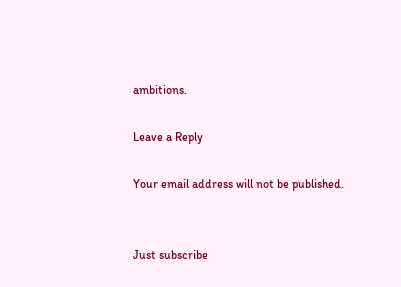ambitions.

Leave a Reply

Your email address will not be published.


Just subscribe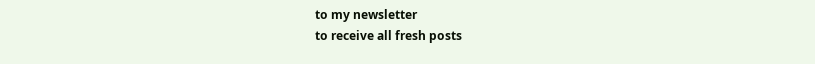to my newsletter
to receive all fresh posts